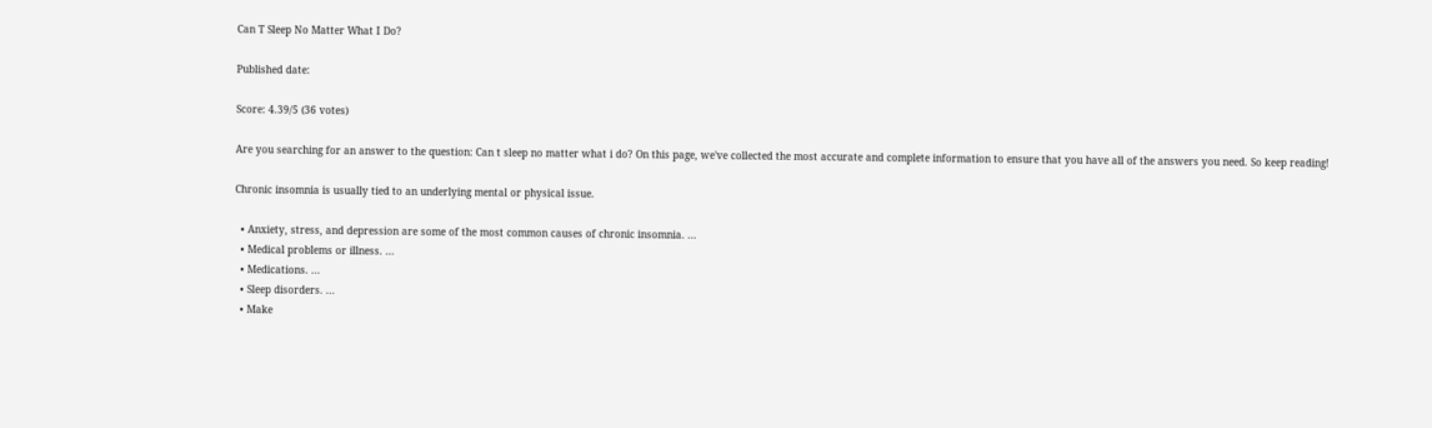Can T Sleep No Matter What I Do?

Published date:

Score: 4.39/5 (36 votes)

Are you searching for an answer to the question: Can t sleep no matter what i do? On this page, we've collected the most accurate and complete information to ensure that you have all of the answers you need. So keep reading!

Chronic insomnia is usually tied to an underlying mental or physical issue.

  • Anxiety, stress, and depression are some of the most common causes of chronic insomnia. ...
  • Medical problems or illness. ...
  • Medications. ...
  • Sleep disorders. ...
  • Make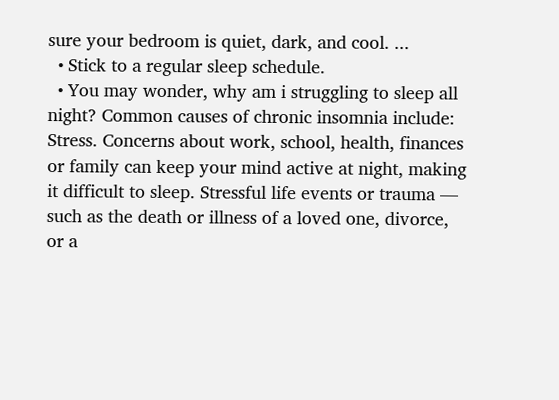sure your bedroom is quiet, dark, and cool. ...
  • Stick to a regular sleep schedule.
  • You may wonder, why am i struggling to sleep all night? Common causes of chronic insomnia include: Stress. Concerns about work, school, health, finances or family can keep your mind active at night, making it difficult to sleep. Stressful life events or trauma — such as the death or illness of a loved one, divorce, or a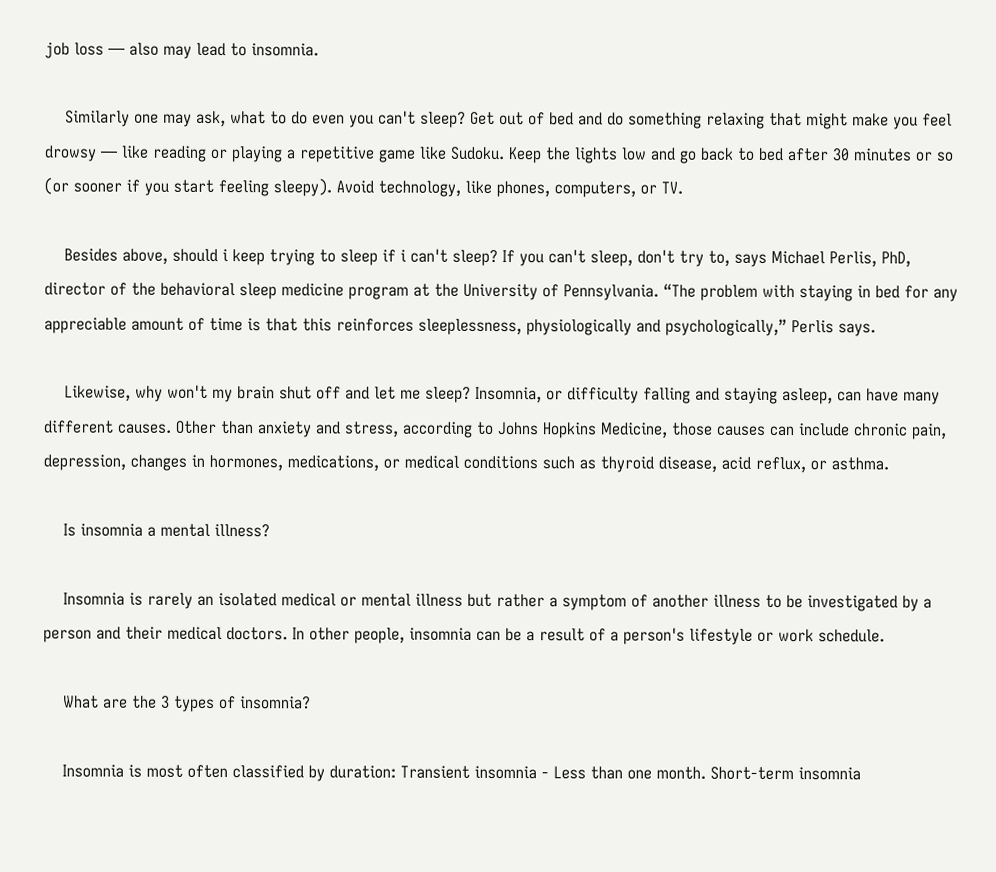job loss — also may lead to insomnia.

    Similarly one may ask, what to do even you can't sleep? Get out of bed and do something relaxing that might make you feel drowsy — like reading or playing a repetitive game like Sudoku. Keep the lights low and go back to bed after 30 minutes or so (or sooner if you start feeling sleepy). Avoid technology, like phones, computers, or TV.

    Besides above, should i keep trying to sleep if i can't sleep? If you can't sleep, don't try to, says Michael Perlis, PhD, director of the behavioral sleep medicine program at the University of Pennsylvania. “The problem with staying in bed for any appreciable amount of time is that this reinforces sleeplessness, physiologically and psychologically,” Perlis says.

    Likewise, why won't my brain shut off and let me sleep? Insomnia, or difficulty falling and staying asleep, can have many different causes. Other than anxiety and stress, according to Johns Hopkins Medicine, those causes can include chronic pain, depression, changes in hormones, medications, or medical conditions such as thyroid disease, acid reflux, or asthma.

    Is insomnia a mental illness?

    Insomnia is rarely an isolated medical or mental illness but rather a symptom of another illness to be investigated by a person and their medical doctors. In other people, insomnia can be a result of a person's lifestyle or work schedule.

    What are the 3 types of insomnia?

    Insomnia is most often classified by duration: Transient insomnia - Less than one month. Short-term insomnia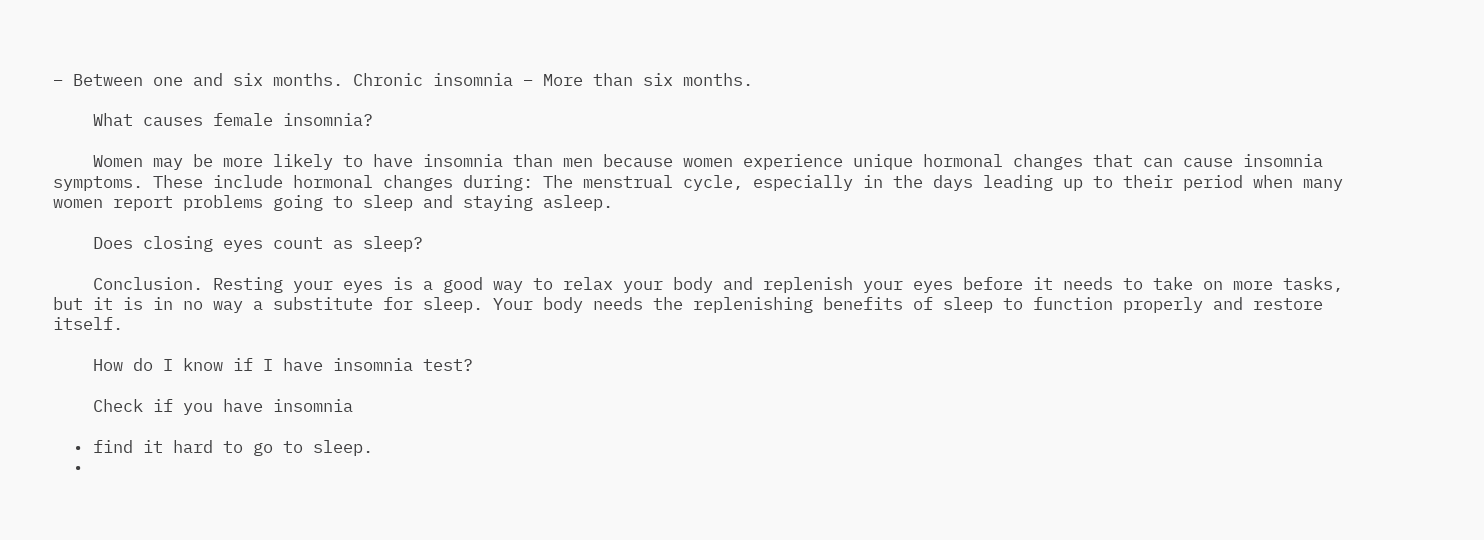– Between one and six months. Chronic insomnia – More than six months.

    What causes female insomnia?

    Women may be more likely to have insomnia than men because women experience unique hormonal changes that can cause insomnia symptoms. These include hormonal changes during: The menstrual cycle, especially in the days leading up to their period when many women report problems going to sleep and staying asleep.

    Does closing eyes count as sleep?

    Conclusion. Resting your eyes is a good way to relax your body and replenish your eyes before it needs to take on more tasks, but it is in no way a substitute for sleep. Your body needs the replenishing benefits of sleep to function properly and restore itself.

    How do I know if I have insomnia test?

    Check if you have insomnia

  • find it hard to go to sleep.
  •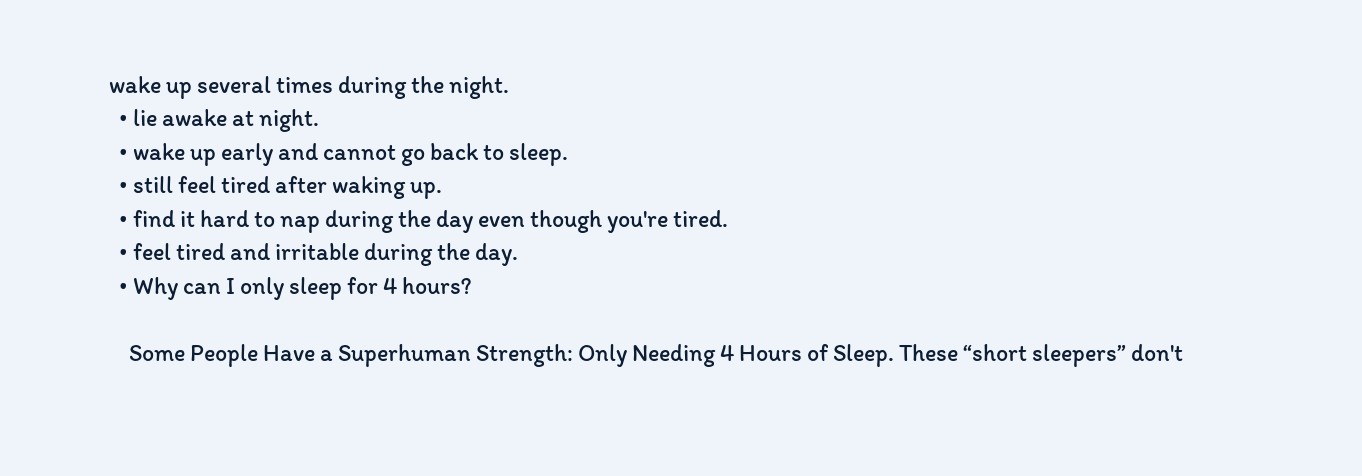wake up several times during the night.
  • lie awake at night.
  • wake up early and cannot go back to sleep.
  • still feel tired after waking up.
  • find it hard to nap during the day even though you're tired.
  • feel tired and irritable during the day.
  • Why can I only sleep for 4 hours?

    Some People Have a Superhuman Strength: Only Needing 4 Hours of Sleep. These “short sleepers” don't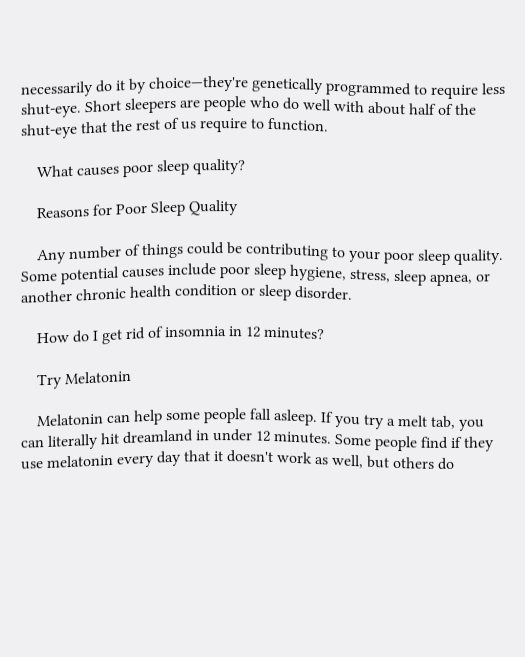necessarily do it by choice—they're genetically programmed to require less shut-eye. Short sleepers are people who do well with about half of the shut-eye that the rest of us require to function.

    What causes poor sleep quality?

    Reasons for Poor Sleep Quality

    Any number of things could be contributing to your poor sleep quality. Some potential causes include poor sleep hygiene, stress, sleep apnea, or another chronic health condition or sleep disorder.

    How do I get rid of insomnia in 12 minutes?

    Try Melatonin

    Melatonin can help some people fall asleep. If you try a melt tab, you can literally hit dreamland in under 12 minutes. Some people find if they use melatonin every day that it doesn't work as well, but others do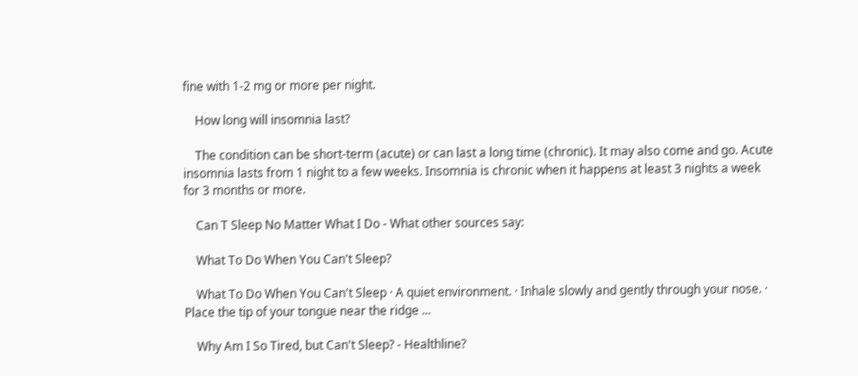fine with 1-2 mg or more per night.

    How long will insomnia last?

    The condition can be short-term (acute) or can last a long time (chronic). It may also come and go. Acute insomnia lasts from 1 night to a few weeks. Insomnia is chronic when it happens at least 3 nights a week for 3 months or more.

    Can T Sleep No Matter What I Do - What other sources say:

    What To Do When You Can't Sleep?

    What To Do When You Can't Sleep · A quiet environment. · Inhale slowly and gently through your nose. · Place the tip of your tongue near the ridge ...

    Why Am I So Tired, but Can't Sleep? - Healthline?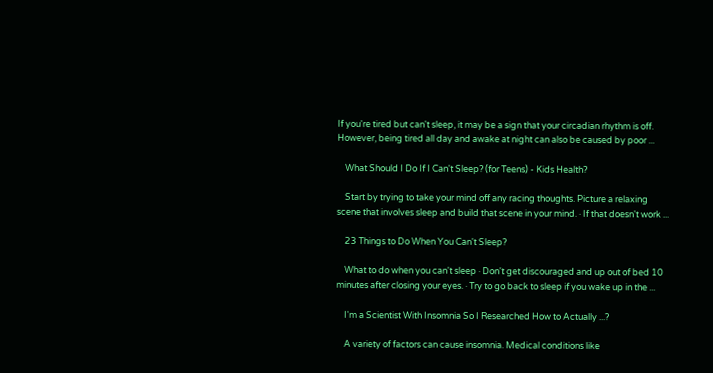If you're tired but can't sleep, it may be a sign that your circadian rhythm is off. However, being tired all day and awake at night can also be caused by poor ...

    What Should I Do If I Can't Sleep? (for Teens) - Kids Health?

    Start by trying to take your mind off any racing thoughts. Picture a relaxing scene that involves sleep and build that scene in your mind. · If that doesn't work ...

    23 Things to Do When You Can't Sleep?

    What to do when you can't sleep · Don't get discouraged and up out of bed 10 minutes after closing your eyes. · Try to go back to sleep if you wake up in the ...

    I'm a Scientist With Insomnia So I Researched How to Actually ...?

    A variety of factors can cause insomnia. Medical conditions like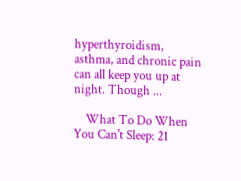hyperthyroidism, asthma, and chronic pain can all keep you up at night. Though ...

    What To Do When You Can't Sleep: 21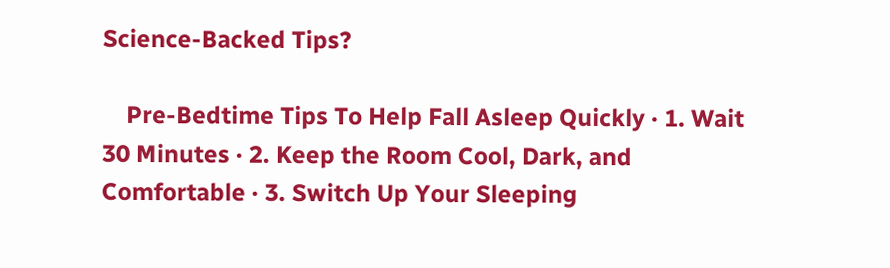Science-Backed Tips?

    Pre-Bedtime Tips To Help Fall Asleep Quickly · 1. Wait 30 Minutes · 2. Keep the Room Cool, Dark, and Comfortable · 3. Switch Up Your Sleeping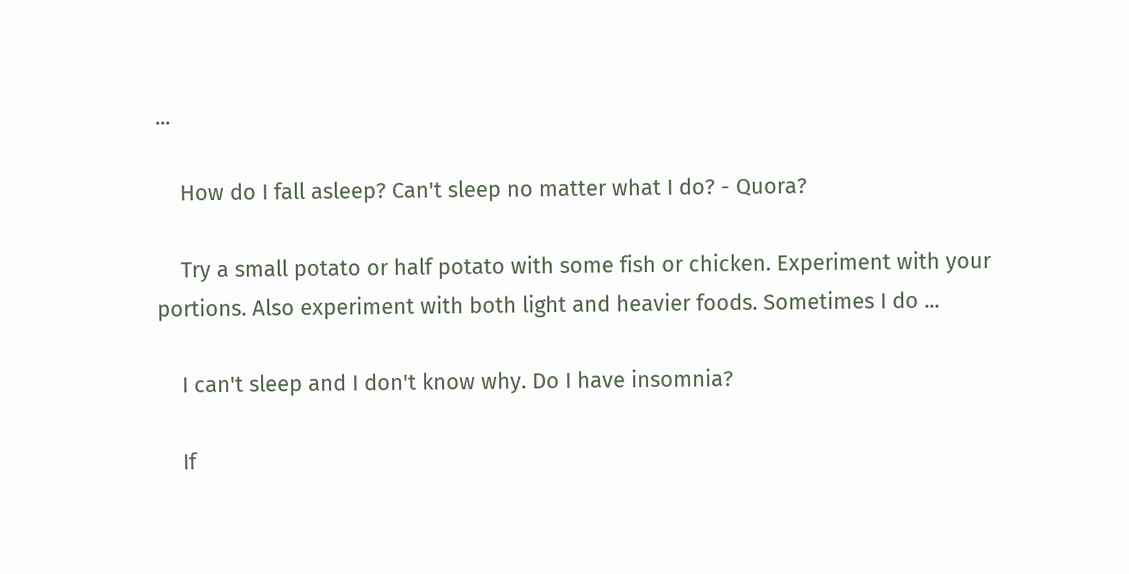...

    How do I fall asleep? Can't sleep no matter what I do? - Quora?

    Try a small potato or half potato with some fish or chicken. Experiment with your portions. Also experiment with both light and heavier foods. Sometimes I do ...

    I can't sleep and I don't know why. Do I have insomnia?

    If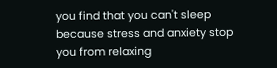you find that you can't sleep because stress and anxiety stop you from relaxing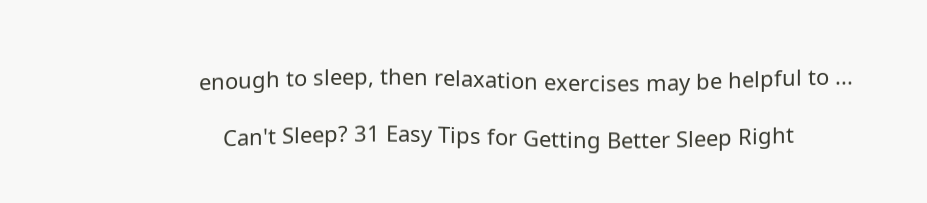enough to sleep, then relaxation exercises may be helpful to ...

    Can't Sleep? 31 Easy Tips for Getting Better Sleep Right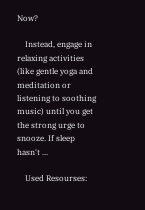Now?

    Instead, engage in relaxing activities (like gentle yoga and meditation or listening to soothing music) until you get the strong urge to snooze. If sleep hasn't ...

    Used Resourses: